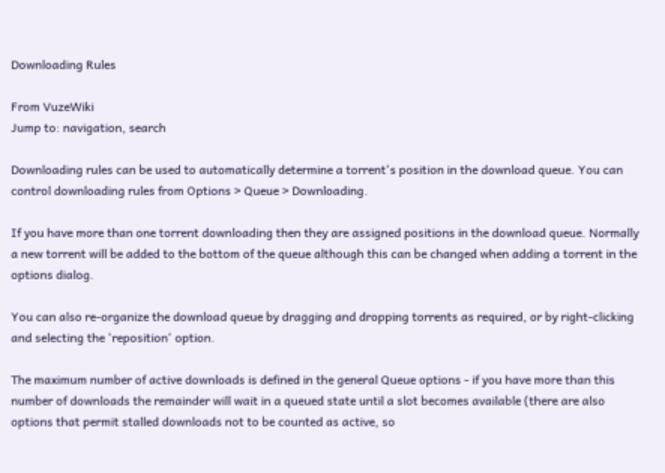Downloading Rules

From VuzeWiki
Jump to: navigation, search

Downloading rules can be used to automatically determine a torrent's position in the download queue. You can control downloading rules from Options > Queue > Downloading.

If you have more than one torrent downloading then they are assigned positions in the download queue. Normally a new torrent will be added to the bottom of the queue although this can be changed when adding a torrent in the options dialog.

You can also re-organize the download queue by dragging and dropping torrents as required, or by right-clicking and selecting the 'reposition' option.

The maximum number of active downloads is defined in the general Queue options - if you have more than this number of downloads the remainder will wait in a queued state until a slot becomes available (there are also options that permit stalled downloads not to be counted as active, so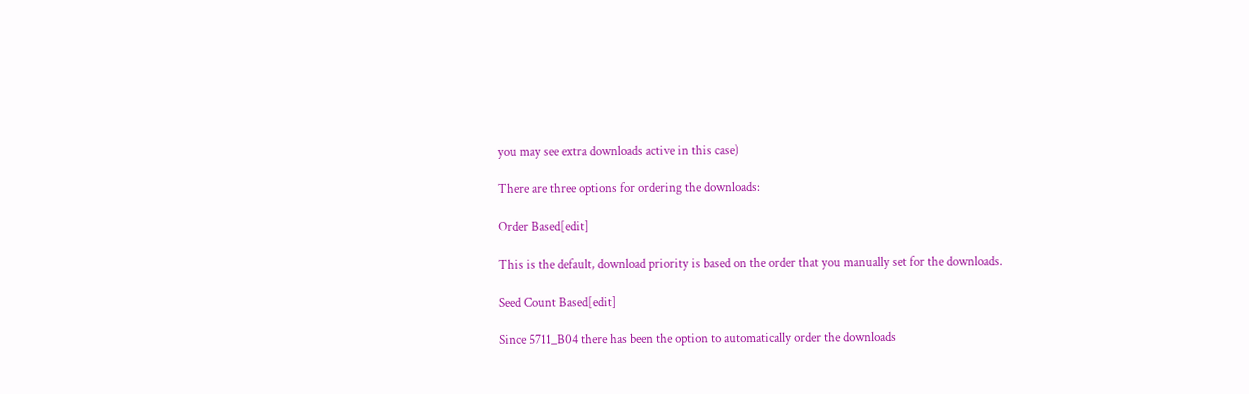you may see extra downloads active in this case)

There are three options for ordering the downloads:

Order Based[edit]

This is the default, download priority is based on the order that you manually set for the downloads.

Seed Count Based[edit]

Since 5711_B04 there has been the option to automatically order the downloads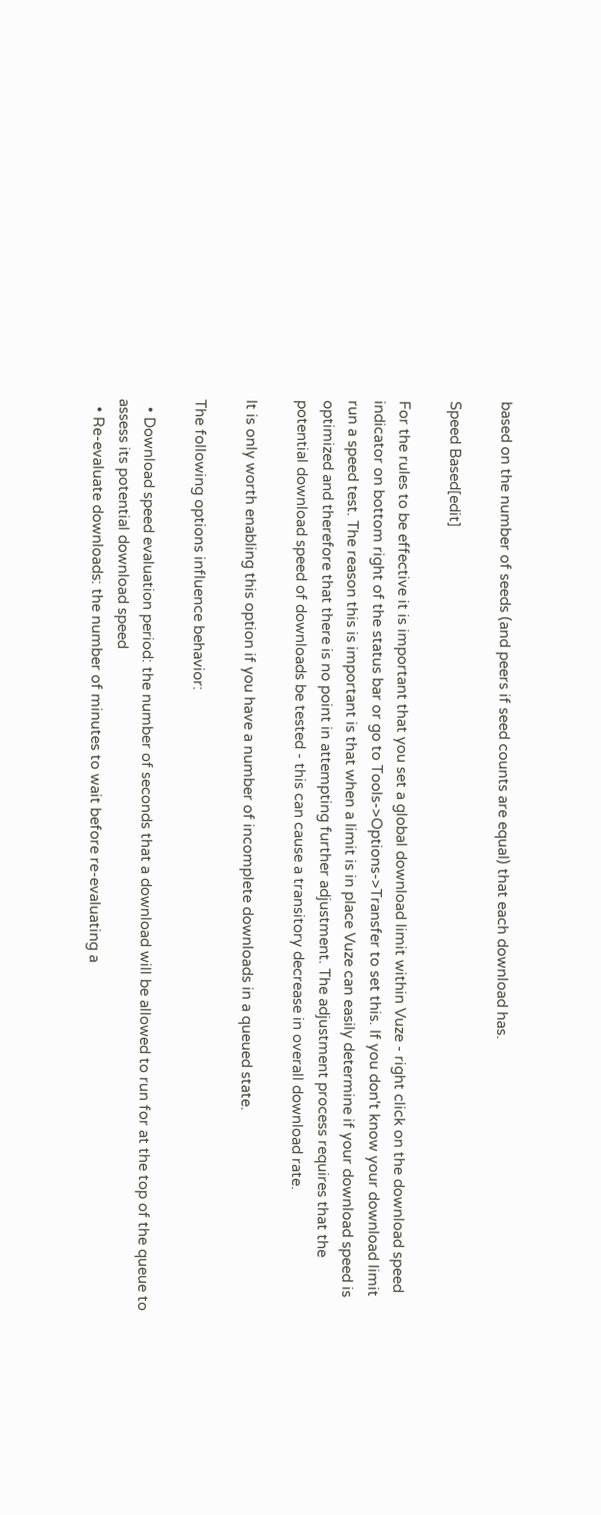based on the number of seeds (and peers if seed counts are equal) that each download has.

Speed Based[edit]

For the rules to be effective it is important that you set a global download limit within Vuze - right click on the download speed indicator on bottom right of the status bar or go to Tools->Options->Transfer to set this. If you don't know your download limit run a speed test. The reason this is important is that when a limit is in place Vuze can easily determine if your download speed is optimized and therefore that there is no point in attempting further adjustment. The adjustment process requires that the potential download speed of downloads be tested - this can cause a transitory decrease in overall download rate.

It is only worth enabling this option if you have a number of incomplete downloads in a queued state.

The following options influence behavior:

  • Download speed evaluation period: the number of seconds that a download will be allowed to run for at the top of the queue to assess its potential download speed
  • Re-evaluate downloads: the number of minutes to wait before re-evaluating a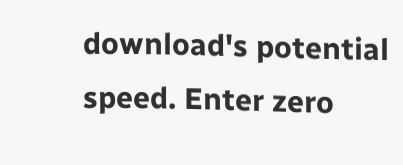download's potential speed. Enter zero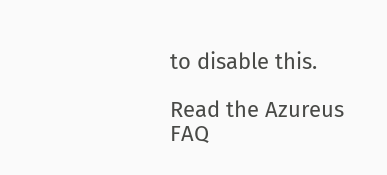to disable this.

Read the Azureus FAQ